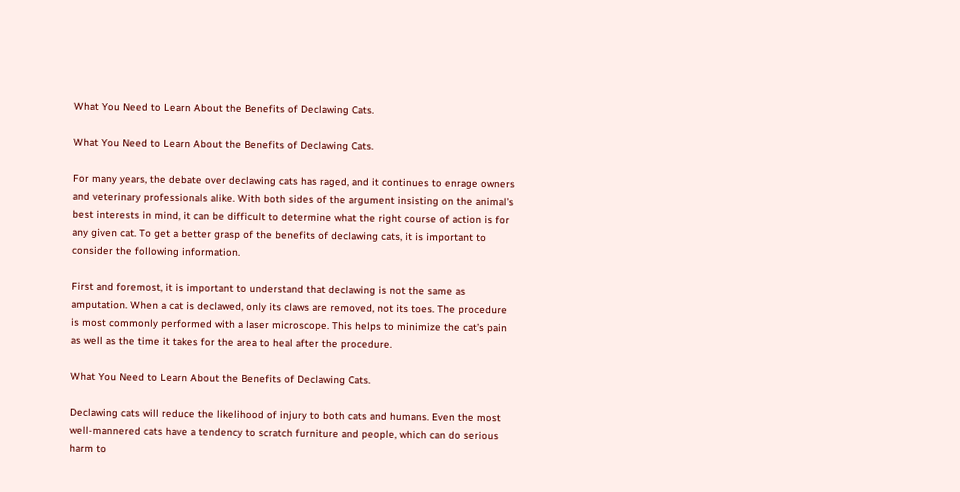What You Need to Learn About the Benefits of Declawing Cats.

What You Need to Learn About the Benefits of Declawing Cats.

For many years, the debate over declawing cats has raged, and it continues to enrage owners and veterinary professionals alike. With both sides of the argument insisting on the animal’s best interests in mind, it can be difficult to determine what the right course of action is for any given cat. To get a better grasp of the benefits of declawing cats, it is important to consider the following information.

First and foremost, it is important to understand that declawing is not the same as amputation. When a cat is declawed, only its claws are removed, not its toes. The procedure is most commonly performed with a laser microscope. This helps to minimize the cat’s pain as well as the time it takes for the area to heal after the procedure.

What You Need to Learn About the Benefits of Declawing Cats.

Declawing cats will reduce the likelihood of injury to both cats and humans. Even the most well-mannered cats have a tendency to scratch furniture and people, which can do serious harm to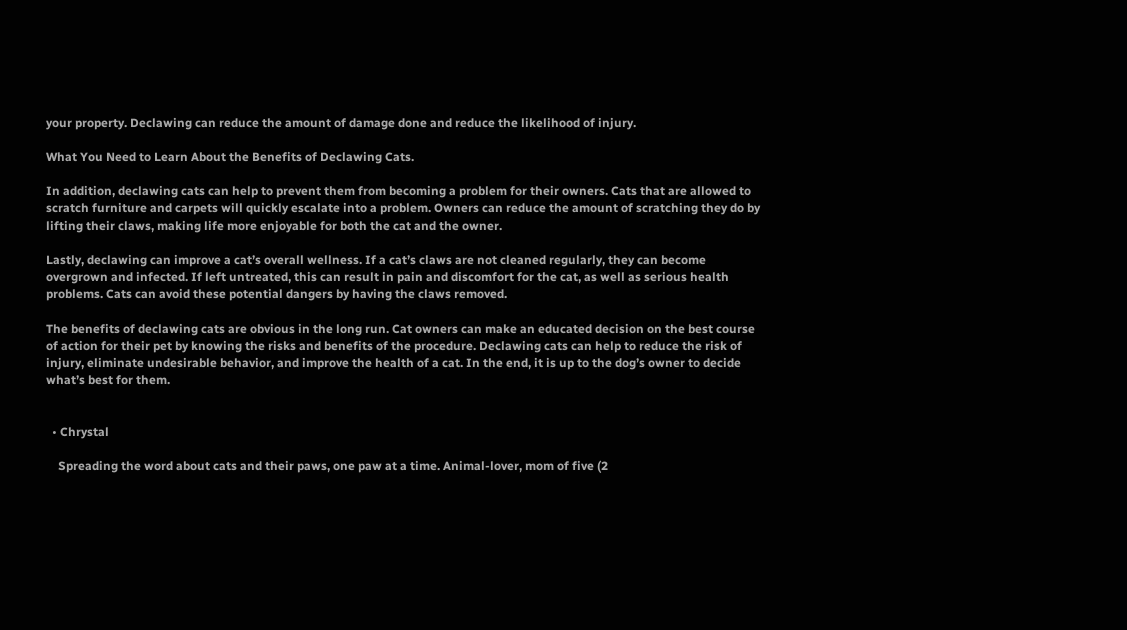your property. Declawing can reduce the amount of damage done and reduce the likelihood of injury.

What You Need to Learn About the Benefits of Declawing Cats.

In addition, declawing cats can help to prevent them from becoming a problem for their owners. Cats that are allowed to scratch furniture and carpets will quickly escalate into a problem. Owners can reduce the amount of scratching they do by lifting their claws, making life more enjoyable for both the cat and the owner.

Lastly, declawing can improve a cat’s overall wellness. If a cat’s claws are not cleaned regularly, they can become overgrown and infected. If left untreated, this can result in pain and discomfort for the cat, as well as serious health problems. Cats can avoid these potential dangers by having the claws removed.

The benefits of declawing cats are obvious in the long run. Cat owners can make an educated decision on the best course of action for their pet by knowing the risks and benefits of the procedure. Declawing cats can help to reduce the risk of injury, eliminate undesirable behavior, and improve the health of a cat. In the end, it is up to the dog’s owner to decide what’s best for them.


  • Chrystal

    Spreading the word about cats and their paws, one paw at a time. Animal-lover, mom of five (2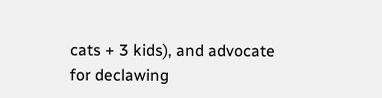cats + 3 kids), and advocate for declawing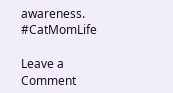awareness. #CatMomLife

Leave a Comment